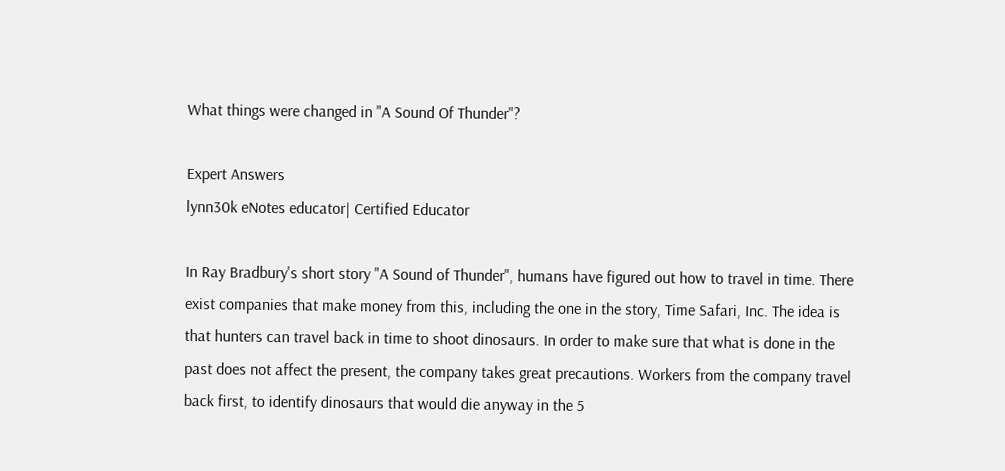What things were changed in "A Sound Of Thunder"?

Expert Answers
lynn30k eNotes educator| Certified Educator

In Ray Bradbury's short story "A Sound of Thunder", humans have figured out how to travel in time. There exist companies that make money from this, including the one in the story, Time Safari, Inc. The idea is that hunters can travel back in time to shoot dinosaurs. In order to make sure that what is done in the past does not affect the present, the company takes great precautions. Workers from the company travel back first, to identify dinosaurs that would die anyway in the 5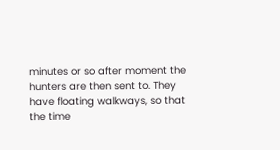minutes or so after moment the hunters are then sent to. They have floating walkways, so that the time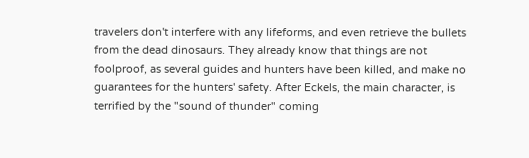travelers don't interfere with any lifeforms, and even retrieve the bullets from the dead dinosaurs. They already know that things are not foolproof, as several guides and hunters have been killed, and make no guarantees for the hunters' safety. After Eckels, the main character, is terrified by the "sound of thunder" coming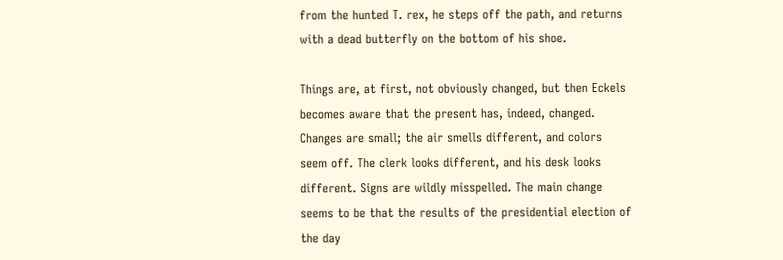from the hunted T. rex, he steps off the path, and returns with a dead butterfly on the bottom of his shoe.

Things are, at first, not obviously changed, but then Eckels becomes aware that the present has, indeed, changed. Changes are small; the air smells different, and colors seem off. The clerk looks different, and his desk looks different. Signs are wildly misspelled. The main change seems to be that the results of the presidential election of the day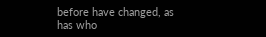before have changed, as has who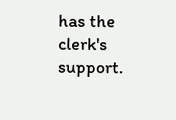has the clerk's support.